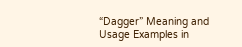“Dagger” Meaning and Usage Examples in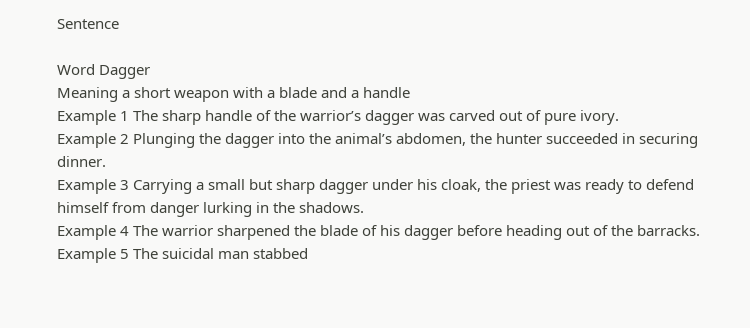Sentence

Word Dagger
Meaning a short weapon with a blade and a handle
Example 1 The sharp handle of the warrior’s dagger was carved out of pure ivory.
Example 2 Plunging the dagger into the animal’s abdomen, the hunter succeeded in securing dinner.
Example 3 Carrying a small but sharp dagger under his cloak, the priest was ready to defend himself from danger lurking in the shadows.
Example 4 The warrior sharpened the blade of his dagger before heading out of the barracks.
Example 5 The suicidal man stabbed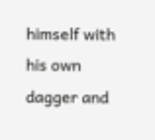himself with his own dagger and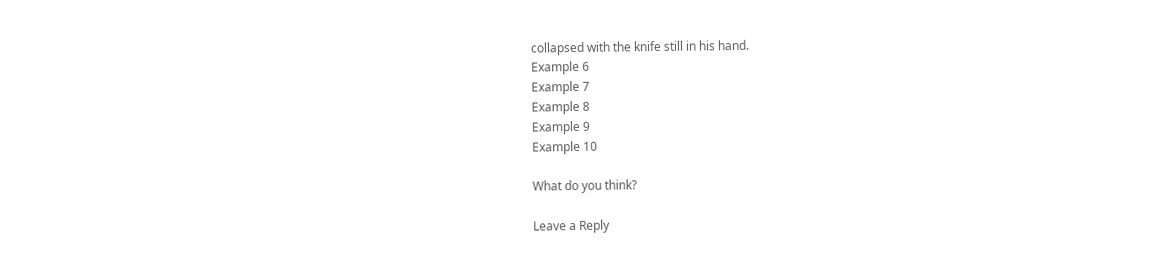collapsed with the knife still in his hand.
Example 6
Example 7
Example 8
Example 9
Example 10

What do you think?

Leave a Reply